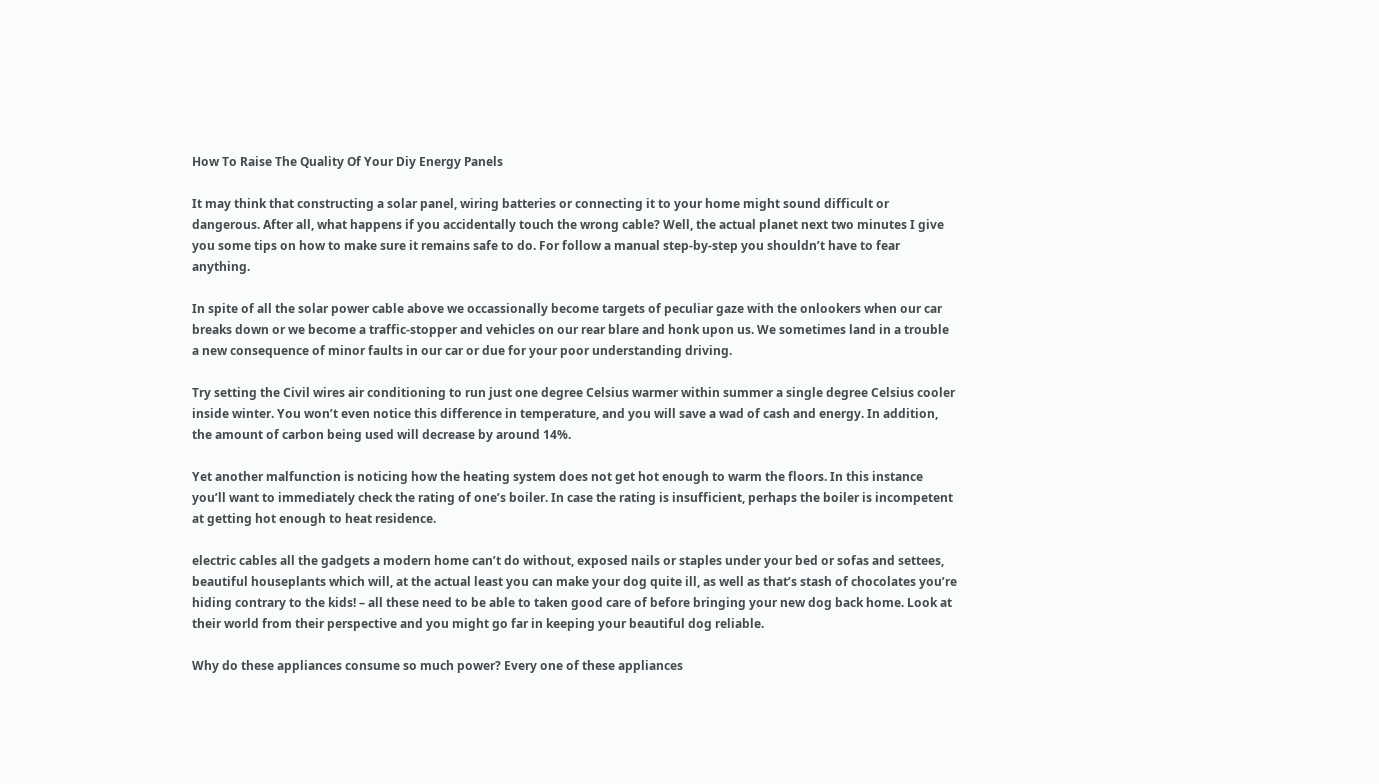How To Raise The Quality Of Your Diy Energy Panels

It may think that constructing a solar panel, wiring batteries or connecting it to your home might sound difficult or dangerous. After all, what happens if you accidentally touch the wrong cable? Well, the actual planet next two minutes I give you some tips on how to make sure it remains safe to do. For follow a manual step-by-step you shouldn’t have to fear anything.

In spite of all the solar power cable above we occassionally become targets of peculiar gaze with the onlookers when our car breaks down or we become a traffic-stopper and vehicles on our rear blare and honk upon us. We sometimes land in a trouble a new consequence of minor faults in our car or due for your poor understanding driving.

Try setting the Civil wires air conditioning to run just one degree Celsius warmer within summer a single degree Celsius cooler inside winter. You won’t even notice this difference in temperature, and you will save a wad of cash and energy. In addition, the amount of carbon being used will decrease by around 14%.

Yet another malfunction is noticing how the heating system does not get hot enough to warm the floors. In this instance you’ll want to immediately check the rating of one’s boiler. In case the rating is insufficient, perhaps the boiler is incompetent at getting hot enough to heat residence.

electric cables all the gadgets a modern home can’t do without, exposed nails or staples under your bed or sofas and settees, beautiful houseplants which will, at the actual least you can make your dog quite ill, as well as that’s stash of chocolates you’re hiding contrary to the kids! – all these need to be able to taken good care of before bringing your new dog back home. Look at their world from their perspective and you might go far in keeping your beautiful dog reliable.

Why do these appliances consume so much power? Every one of these appliances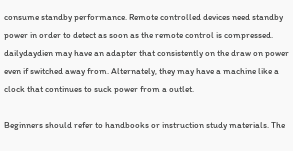consume standby performance. Remote controlled devices need standby power in order to detect as soon as the remote control is compressed. dailydaydien may have an adapter that consistently on the draw on power even if switched away from. Alternately, they may have a machine like a clock that continues to suck power from a outlet.

Beginners should refer to handbooks or instruction study materials. The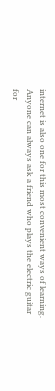internet is also one for this most convenient ways of learning. Anyone can always ask a friend who plays the electric guitar for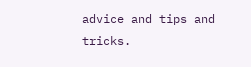advice and tips and tricks.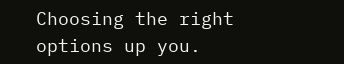Choosing the right options up you.